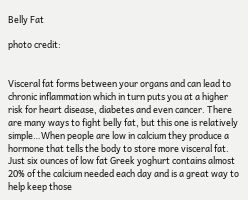Belly Fat

photo credit:


Visceral fat forms between your organs and can lead to chronic inflammation which in turn puts you at a higher risk for heart disease, diabetes and even cancer. There are many ways to fight belly fat, but this one is relatively simple…When people are low in calcium they produce a hormone that tells the body to store more visceral fat. Just six ounces of low fat Greek yoghurt contains almost 20% of the calcium needed each day and is a great way to help keep those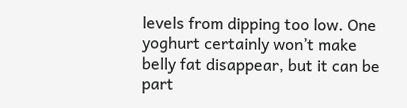levels from dipping too low. One yoghurt certainly won’t make belly fat disappear, but it can be part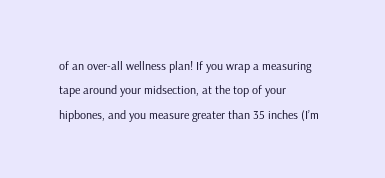of an over-all wellness plan! If you wrap a measuring tape around your midsection, at the top of your hipbones, and you measure greater than 35 inches (I’m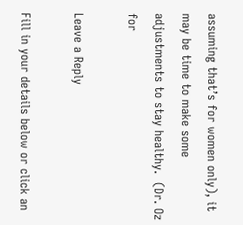assuming that’s for women only), it may be time to make some adjustments to stay healthy.  (Dr. Oz for

Leave a Reply

Fill in your details below or click an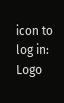icon to log in: Logo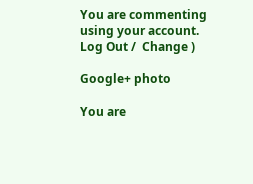You are commenting using your account. Log Out /  Change )

Google+ photo

You are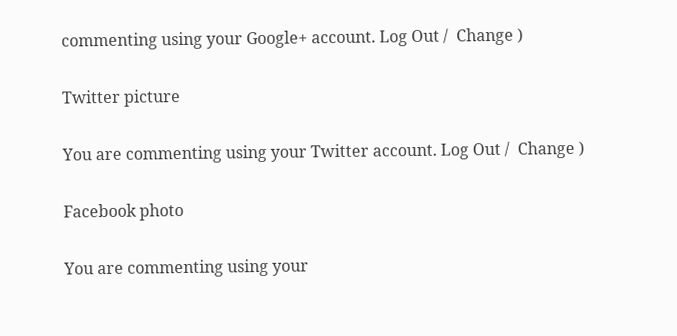commenting using your Google+ account. Log Out /  Change )

Twitter picture

You are commenting using your Twitter account. Log Out /  Change )

Facebook photo

You are commenting using your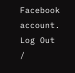Facebook account. Log Out /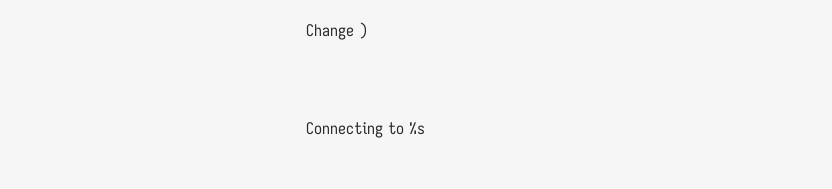Change )


Connecting to %s